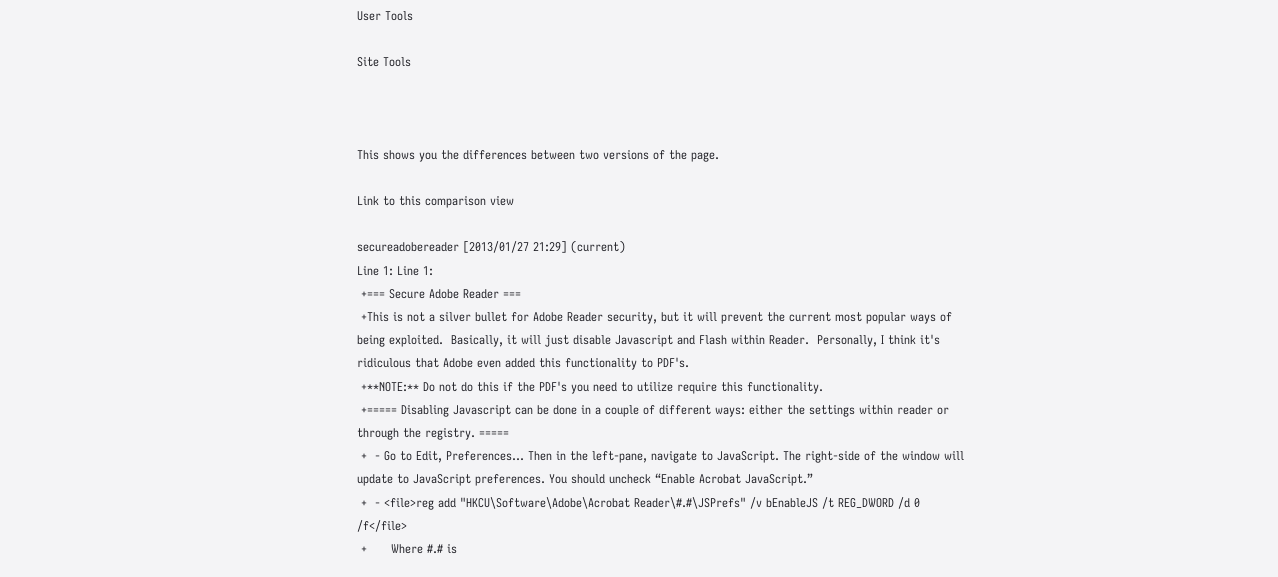User Tools

Site Tools



This shows you the differences between two versions of the page.

Link to this comparison view

secureadobereader [2013/01/27 21:29] (current)
Line 1: Line 1:
 +=== Secure Adobe Reader ===
 +This is not a silver bullet for Adobe Reader security, but it will prevent the current most popular ways of being exploited.  Basically, it will just disable Javascript and Flash within Reader.  Personally, I think it's ridiculous that Adobe even added this functionality to PDF's.
 +**NOTE:** Do not do this if the PDF's you need to utilize require this functionality.
 +===== Disabling Javascript can be done in a couple of different ways: either the settings within reader or through the registry. =====
 +  - Go to Edit, Preferences… Then in the left-pane, navigate to JavaScript. The right-side of the window will update to JavaScript preferences. You should uncheck “Enable Acrobat JavaScript.”
 +  - <file>reg add "HKCU\Software\Adobe\Acrobat Reader\#.#\JSPrefs" /v bEnableJS /t REG_DWORD /d 0 /f</file>
 +      Where #.# is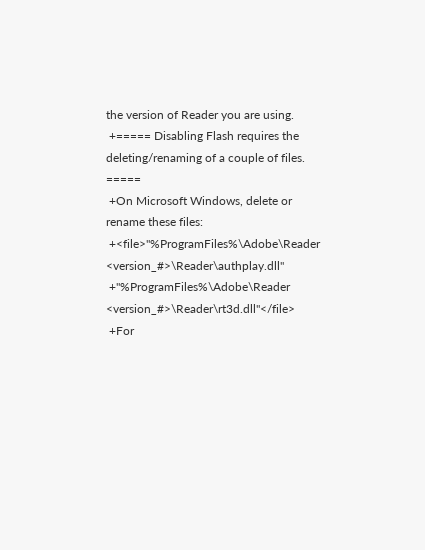the version of Reader you are using.
 +===== Disabling Flash requires the deleting/renaming of a couple of files. =====
 +On Microsoft Windows, delete or rename these files:
 +<file>"%ProgramFiles%\Adobe\Reader <version_#>\Reader\authplay.dll"
 +"%ProgramFiles%\Adobe\Reader <version_#>\Reader\rt3d.dll"</file>
 +For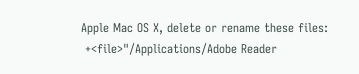Apple Mac OS X, delete or rename these files:
 +<file>"/Applications/Adobe Reader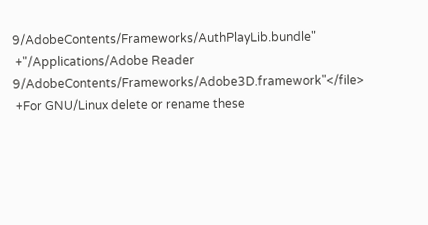9/AdobeContents/Frameworks/AuthPlayLib.bundle"
 +"/Applications/Adobe Reader 9/AdobeContents/Frameworks/Adobe3D.framework"</file>
 +For GNU/Linux delete or rename these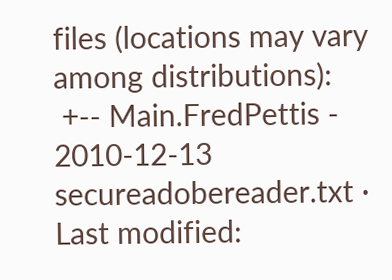files (locations may vary among distributions):
 +-- Main.FredPettis - 2010-12-13
secureadobereader.txt · Last modified: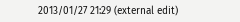2013/01/27 21:29 (external edit)